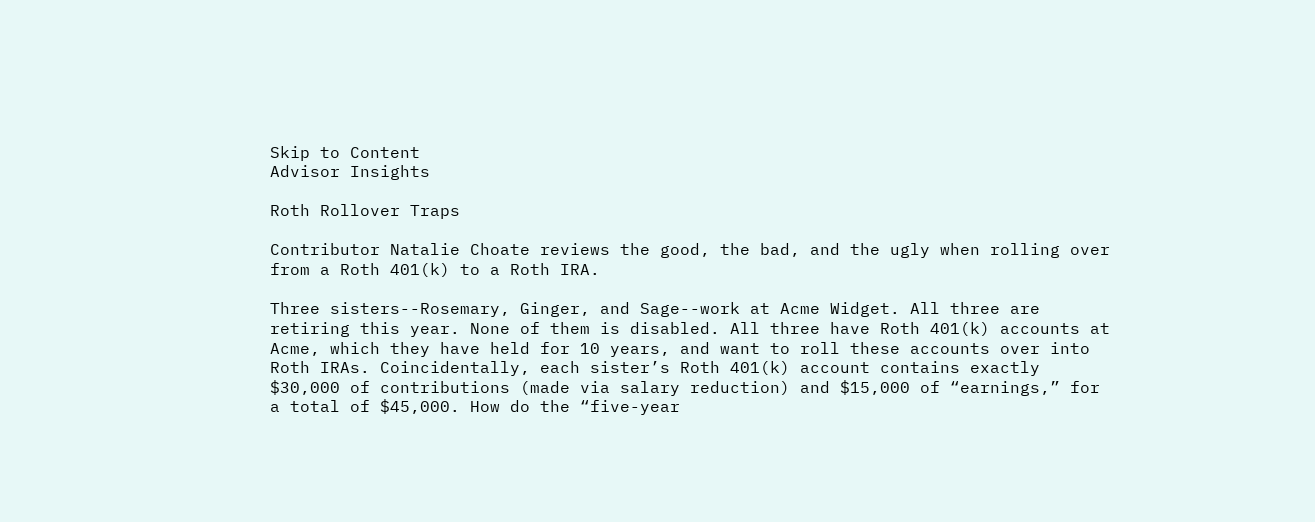Skip to Content
Advisor Insights

Roth Rollover Traps

Contributor Natalie Choate reviews the good, the bad, and the ugly when rolling over from a Roth 401(k) to a Roth IRA.

Three sisters--Rosemary, Ginger, and Sage--work at Acme Widget. All three are retiring this year. None of them is disabled. All three have Roth 401(k) accounts at Acme, which they have held for 10 years, and want to roll these accounts over into Roth IRAs. Coincidentally, each sister’s Roth 401(k) account contains exactly $30,000 of contributions (made via salary reduction) and $15,000 of “earnings,” for a total of $45,000. How do the “five-year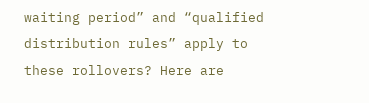waiting period” and “qualified distribution rules” apply to these rollovers? Here are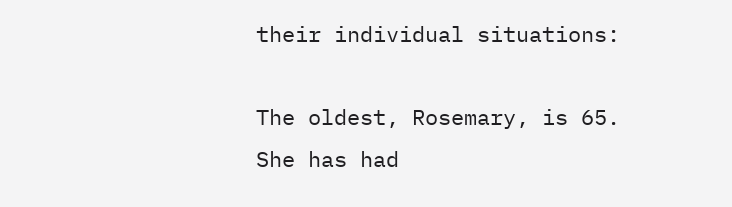their individual situations:

The oldest, Rosemary, is 65. She has had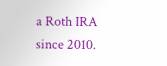a Roth IRA since 2010.